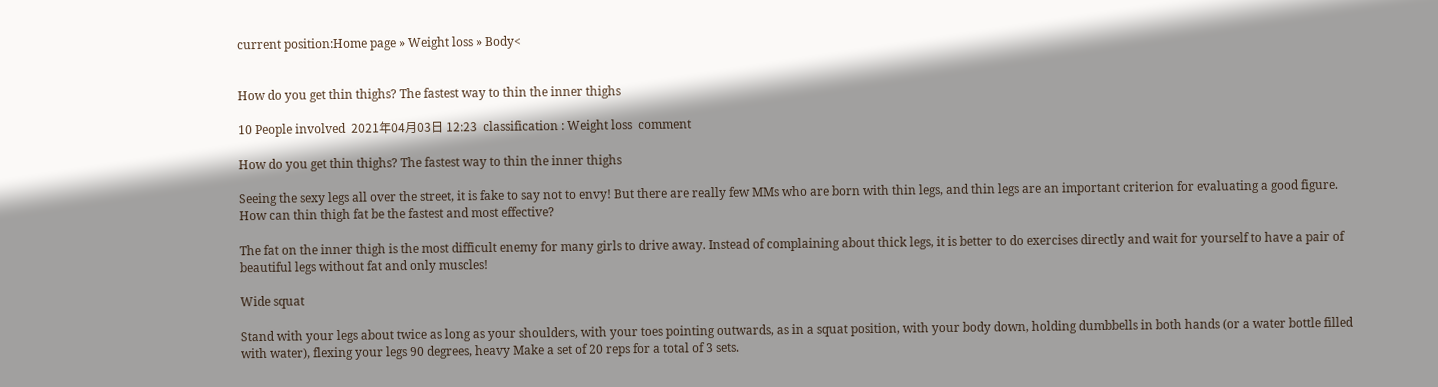current position:Home page » Weight loss » Body<


How do you get thin thighs? The fastest way to thin the inner thighs

10 People involved  2021年04月03日 12:23  classification : Weight loss  comment

How do you get thin thighs? The fastest way to thin the inner thighs

Seeing the sexy legs all over the street, it is fake to say not to envy! But there are really few MMs who are born with thin legs, and thin legs are an important criterion for evaluating a good figure. How can thin thigh fat be the fastest and most effective?

The fat on the inner thigh is the most difficult enemy for many girls to drive away. Instead of complaining about thick legs, it is better to do exercises directly and wait for yourself to have a pair of beautiful legs without fat and only muscles!

Wide squat

Stand with your legs about twice as long as your shoulders, with your toes pointing outwards, as in a squat position, with your body down, holding dumbbells in both hands (or a water bottle filled with water), flexing your legs 90 degrees, heavy Make a set of 20 reps for a total of 3 sets.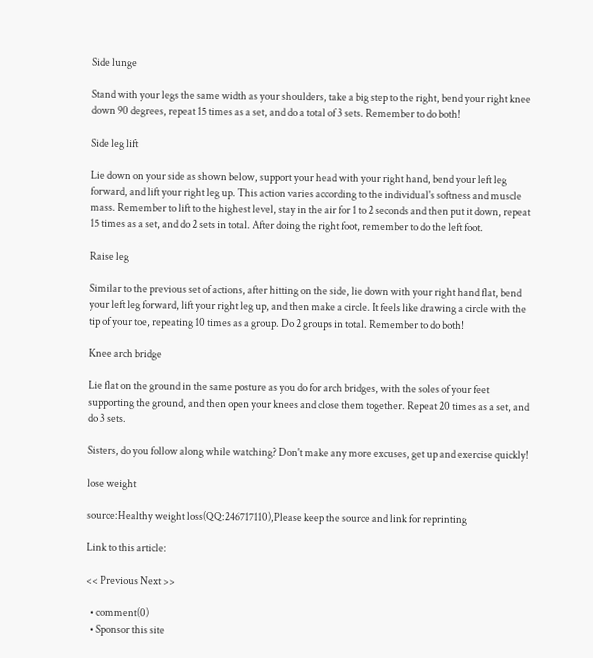Side lunge

Stand with your legs the same width as your shoulders, take a big step to the right, bend your right knee down 90 degrees, repeat 15 times as a set, and do a total of 3 sets. Remember to do both!

Side leg lift

Lie down on your side as shown below, support your head with your right hand, bend your left leg forward, and lift your right leg up. This action varies according to the individual's softness and muscle mass. Remember to lift to the highest level, stay in the air for 1 to 2 seconds and then put it down, repeat 15 times as a set, and do 2 sets in total. After doing the right foot, remember to do the left foot.

Raise leg

Similar to the previous set of actions, after hitting on the side, lie down with your right hand flat, bend your left leg forward, lift your right leg up, and then make a circle. It feels like drawing a circle with the tip of your toe, repeating 10 times as a group. Do 2 groups in total. Remember to do both!

Knee arch bridge

Lie flat on the ground in the same posture as you do for arch bridges, with the soles of your feet supporting the ground, and then open your knees and close them together. Repeat 20 times as a set, and do 3 sets.

Sisters, do you follow along while watching? Don't make any more excuses, get up and exercise quickly!

lose weight

source:Healthy weight loss(QQ:246717110),Please keep the source and link for reprinting

Link to this article:

<< Previous Next >>

  • comment(0)
  • Sponsor this site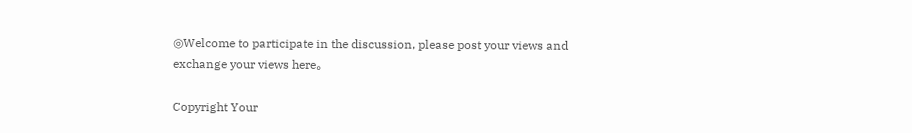◎Welcome to participate in the discussion, please post your views and exchange your views here。

Copyright Your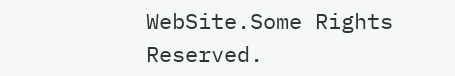WebSite.Some Rights Reserved.